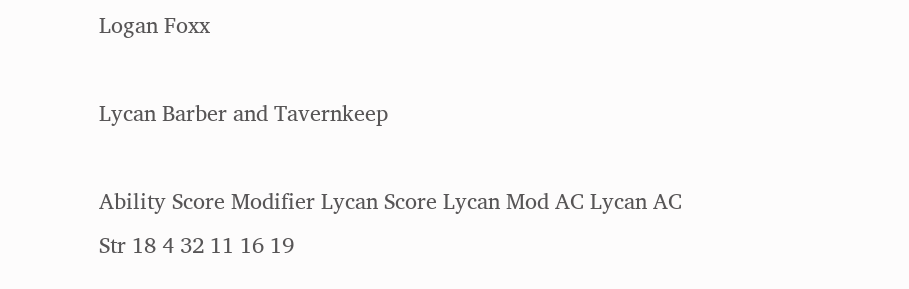Logan Foxx

Lycan Barber and Tavernkeep

Ability Score Modifier Lycan Score Lycan Mod AC Lycan AC
Str 18 4 32 11 16 19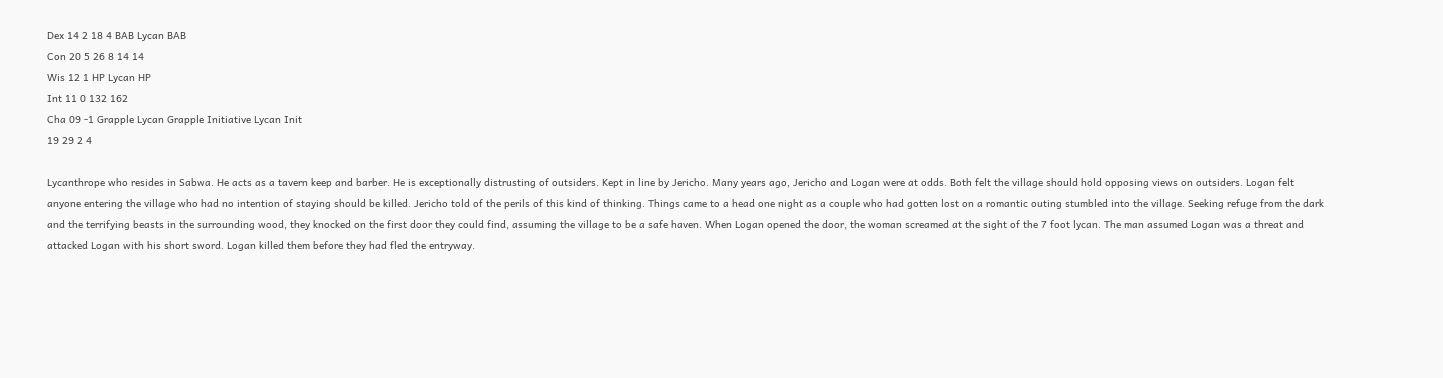Dex 14 2 18 4 BAB Lycan BAB
Con 20 5 26 8 14 14
Wis 12 1 HP Lycan HP
Int 11 0 132 162
Cha 09 -1 Grapple Lycan Grapple Initiative Lycan Init
19 29 2 4

Lycanthrope who resides in Sabwa. He acts as a tavern keep and barber. He is exceptionally distrusting of outsiders. Kept in line by Jericho. Many years ago, Jericho and Logan were at odds. Both felt the village should hold opposing views on outsiders. Logan felt anyone entering the village who had no intention of staying should be killed. Jericho told of the perils of this kind of thinking. Things came to a head one night as a couple who had gotten lost on a romantic outing stumbled into the village. Seeking refuge from the dark and the terrifying beasts in the surrounding wood, they knocked on the first door they could find, assuming the village to be a safe haven. When Logan opened the door, the woman screamed at the sight of the 7 foot lycan. The man assumed Logan was a threat and attacked Logan with his short sword. Logan killed them before they had fled the entryway.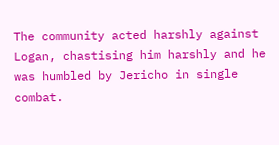The community acted harshly against Logan, chastising him harshly and he was humbled by Jericho in single combat.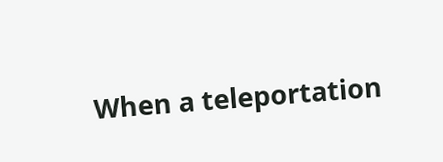When a teleportation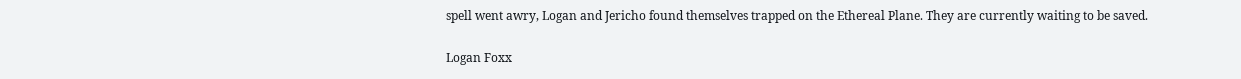spell went awry, Logan and Jericho found themselves trapped on the Ethereal Plane. They are currently waiting to be saved.

Logan Foxx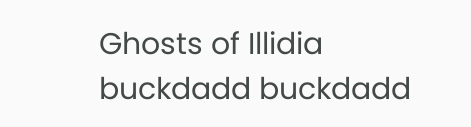Ghosts of Illidia buckdadd buckdadd